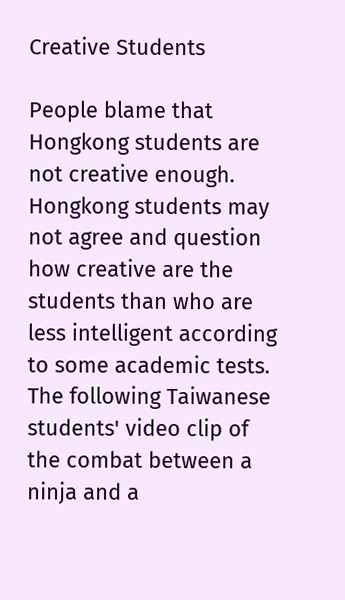Creative Students

People blame that Hongkong students are not creative enough. Hongkong students may not agree and question how creative are the students than who are less intelligent according to some academic tests. The following Taiwanese students' video clip of the combat between a ninja and a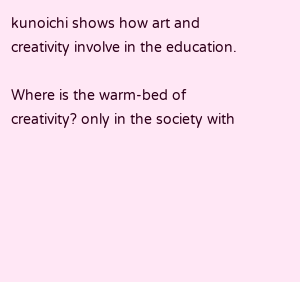kunoichi shows how art and creativity involve in the education.

Where is the warm-bed of creativity? only in the society with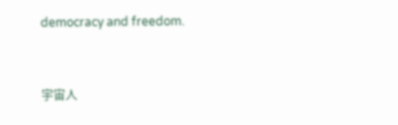democracy and freedom.


宇宙人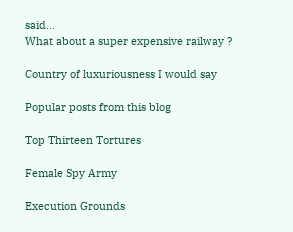said…
What about a super expensive railway ?

Country of luxuriousness I would say

Popular posts from this blog

Top Thirteen Tortures

Female Spy Army

Execution Grounds